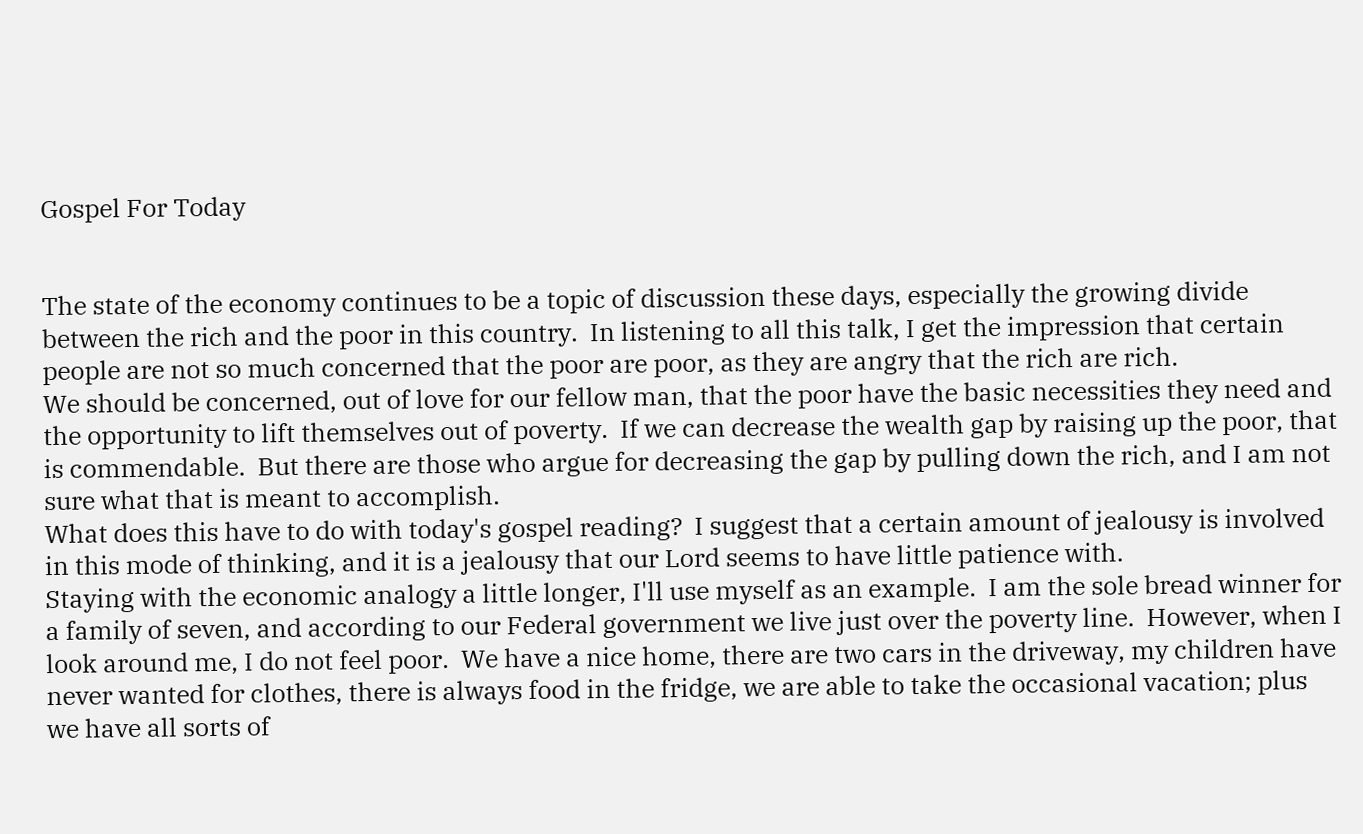Gospel For Today


The state of the economy continues to be a topic of discussion these days, especially the growing divide between the rich and the poor in this country.  In listening to all this talk, I get the impression that certain people are not so much concerned that the poor are poor, as they are angry that the rich are rich.
We should be concerned, out of love for our fellow man, that the poor have the basic necessities they need and the opportunity to lift themselves out of poverty.  If we can decrease the wealth gap by raising up the poor, that is commendable.  But there are those who argue for decreasing the gap by pulling down the rich, and I am not sure what that is meant to accomplish.
What does this have to do with today's gospel reading?  I suggest that a certain amount of jealousy is involved in this mode of thinking, and it is a jealousy that our Lord seems to have little patience with.
Staying with the economic analogy a little longer, I'll use myself as an example.  I am the sole bread winner for a family of seven, and according to our Federal government we live just over the poverty line.  However, when I look around me, I do not feel poor.  We have a nice home, there are two cars in the driveway, my children have never wanted for clothes, there is always food in the fridge, we are able to take the occasional vacation; plus we have all sorts of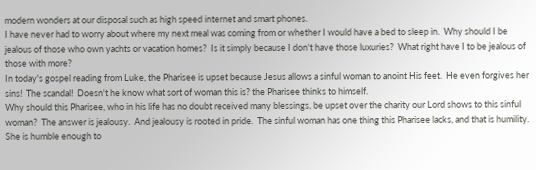modern wonders at our disposal such as high speed internet and smart phones.
I have never had to worry about where my next meal was coming from or whether I would have a bed to sleep in.  Why should I be jealous of those who own yachts or vacation homes?  Is it simply because I don't have those luxuries?  What right have I to be jealous of those with more?
In today's gospel reading from Luke, the Pharisee is upset because Jesus allows a sinful woman to anoint His feet.  He even forgives her sins!  The scandal!  Doesn't he know what sort of woman this is? the Pharisee thinks to himself.
Why should this Pharisee, who in his life has no doubt received many blessings, be upset over the charity our Lord shows to this sinful woman?  The answer is jealousy.  And jealousy is rooted in pride.  The sinful woman has one thing this Pharisee lacks, and that is humility.  She is humble enough to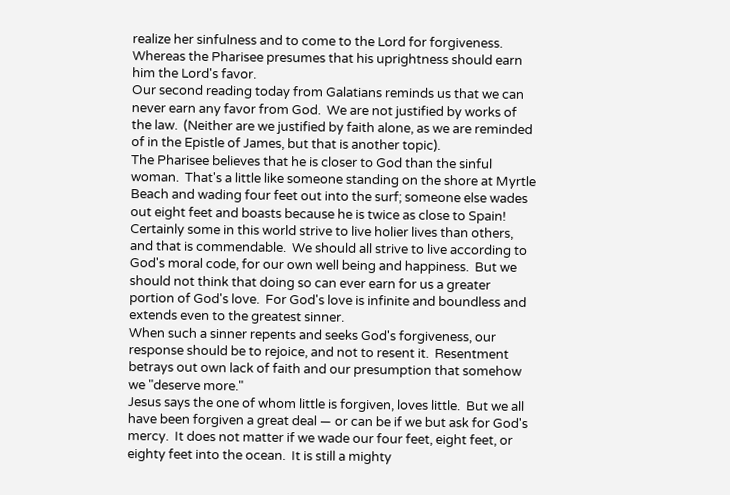realize her sinfulness and to come to the Lord for forgiveness.  Whereas the Pharisee presumes that his uprightness should earn him the Lord's favor.
Our second reading today from Galatians reminds us that we can never earn any favor from God.  We are not justified by works of the law.  (Neither are we justified by faith alone, as we are reminded of in the Epistle of James, but that is another topic).
The Pharisee believes that he is closer to God than the sinful woman.  That's a little like someone standing on the shore at Myrtle Beach and wading four feet out into the surf; someone else wades out eight feet and boasts because he is twice as close to Spain!
Certainly some in this world strive to live holier lives than others, and that is commendable.  We should all strive to live according to God's moral code, for our own well being and happiness.  But we should not think that doing so can ever earn for us a greater portion of God's love.  For God's love is infinite and boundless and extends even to the greatest sinner.
When such a sinner repents and seeks God's forgiveness, our response should be to rejoice, and not to resent it.  Resentment betrays out own lack of faith and our presumption that somehow we "deserve more."
Jesus says the one of whom little is forgiven, loves little.  But we all have been forgiven a great deal — or can be if we but ask for God's mercy.  It does not matter if we wade our four feet, eight feet, or eighty feet into the ocean.  It is still a mighty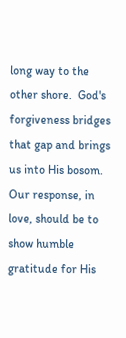long way to the other shore.  God's forgiveness bridges that gap and brings us into His bosom.
Our response, in love, should be to show humble gratitude for His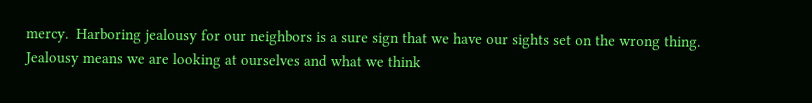mercy.  Harboring jealousy for our neighbors is a sure sign that we have our sights set on the wrong thing.  Jealousy means we are looking at ourselves and what we think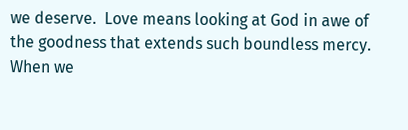we deserve.  Love means looking at God in awe of the goodness that extends such boundless mercy.  When we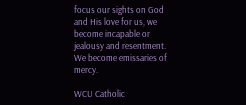focus our sights on God and His love for us, we become incapable or jealousy and resentment.  We become emissaries of mercy.

WCU Catholic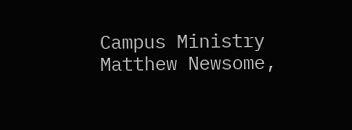Campus Ministry
Matthew Newsome,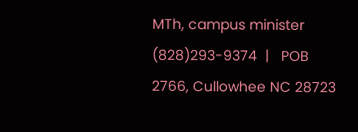MTh, campus minister
(828)293-9374  |   POB 2766, Cullowhee NC 28723